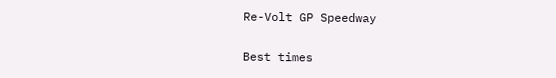Re-Volt GP Speedway

Best times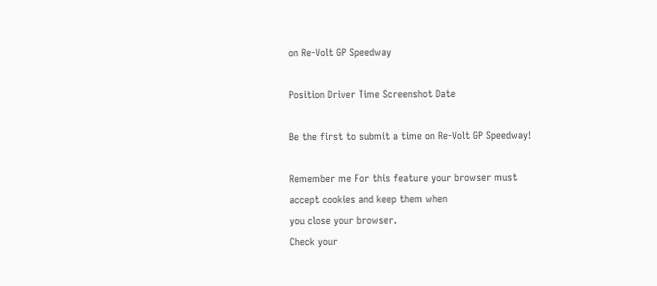on Re-Volt GP Speedway

Position Driver Time Screenshot Date

Be the first to submit a time on Re-Volt GP Speedway!

Remember me For this feature your browser must
accept cookies and keep them when
you close your browser.
Check your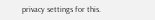privacy settings for this.